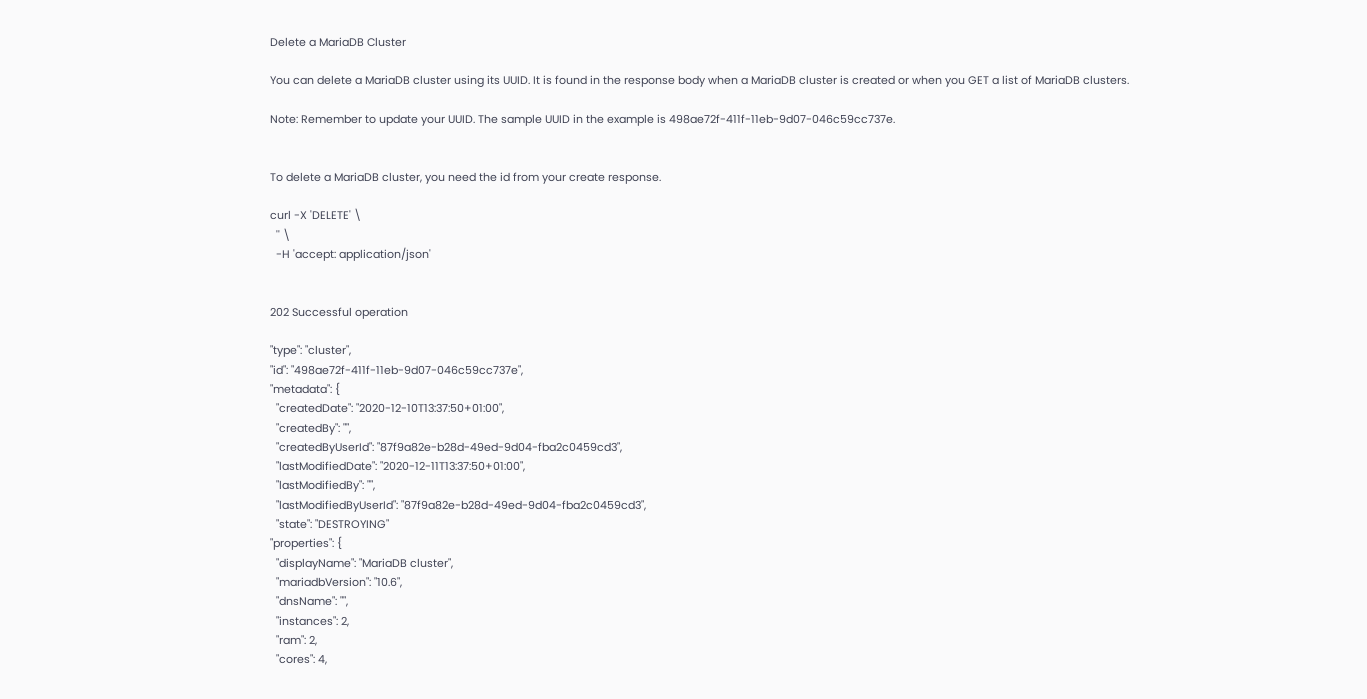Delete a MariaDB Cluster

You can delete a MariaDB cluster using its UUID. It is found in the response body when a MariaDB cluster is created or when you GET a list of MariaDB clusters.

Note: Remember to update your UUID. The sample UUID in the example is 498ae72f-411f-11eb-9d07-046c59cc737e.


To delete a MariaDB cluster, you need the id from your create response.

curl -X 'DELETE' \
  '' \
  -H 'accept: application/json'


202 Successful operation

"type": "cluster",
"id": "498ae72f-411f-11eb-9d07-046c59cc737e",
"metadata": {
  "createdDate": "2020-12-10T13:37:50+01:00",
  "createdBy": "",
  "createdByUserId": "87f9a82e-b28d-49ed-9d04-fba2c0459cd3",
  "lastModifiedDate": "2020-12-11T13:37:50+01:00",
  "lastModifiedBy": "",
  "lastModifiedByUserId": "87f9a82e-b28d-49ed-9d04-fba2c0459cd3",
  "state": "DESTROYING"
"properties": {
  "displayName": "MariaDB cluster",
  "mariadbVersion": "10.6",
  "dnsName": "",
  "instances": 2,
  "ram": 2,
  "cores": 4,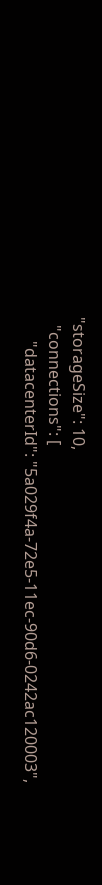"storageSize": 10,
  "connections": [
      "datacenterId": "5a029f4a-72e5-11ec-90d6-0242ac120003",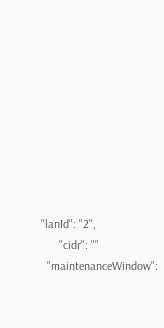"lanId": "2",
      "cidr": ""
  "maintenanceWindow":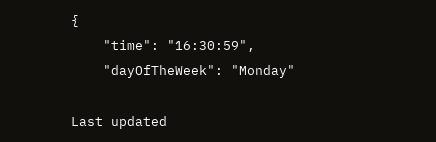{
    "time": "16:30:59",
    "dayOfTheWeek": "Monday"

Last updated